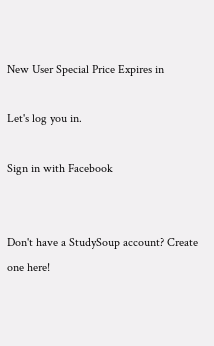New User Special Price Expires in

Let's log you in.

Sign in with Facebook


Don't have a StudySoup account? Create one here!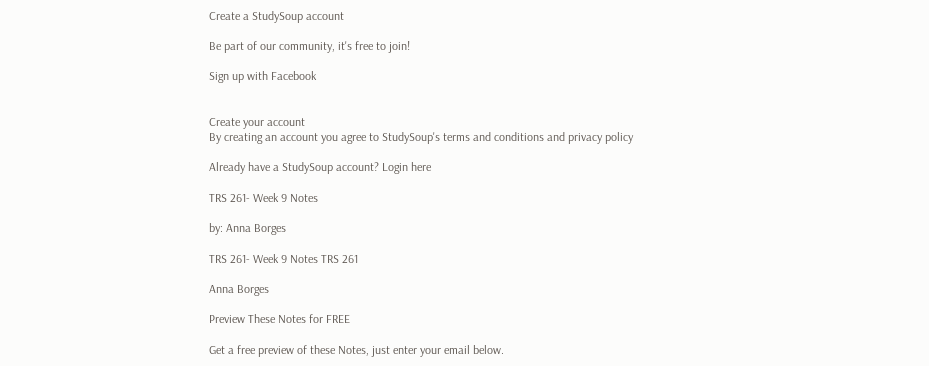Create a StudySoup account

Be part of our community, it's free to join!

Sign up with Facebook


Create your account
By creating an account you agree to StudySoup's terms and conditions and privacy policy

Already have a StudySoup account? Login here

TRS 261- Week 9 Notes

by: Anna Borges

TRS 261- Week 9 Notes TRS 261

Anna Borges

Preview These Notes for FREE

Get a free preview of these Notes, just enter your email below.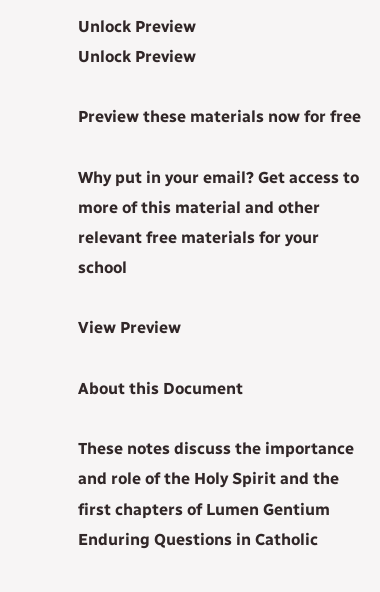Unlock Preview
Unlock Preview

Preview these materials now for free

Why put in your email? Get access to more of this material and other relevant free materials for your school

View Preview

About this Document

These notes discuss the importance and role of the Holy Spirit and the first chapters of Lumen Gentium
Enduring Questions in Catholic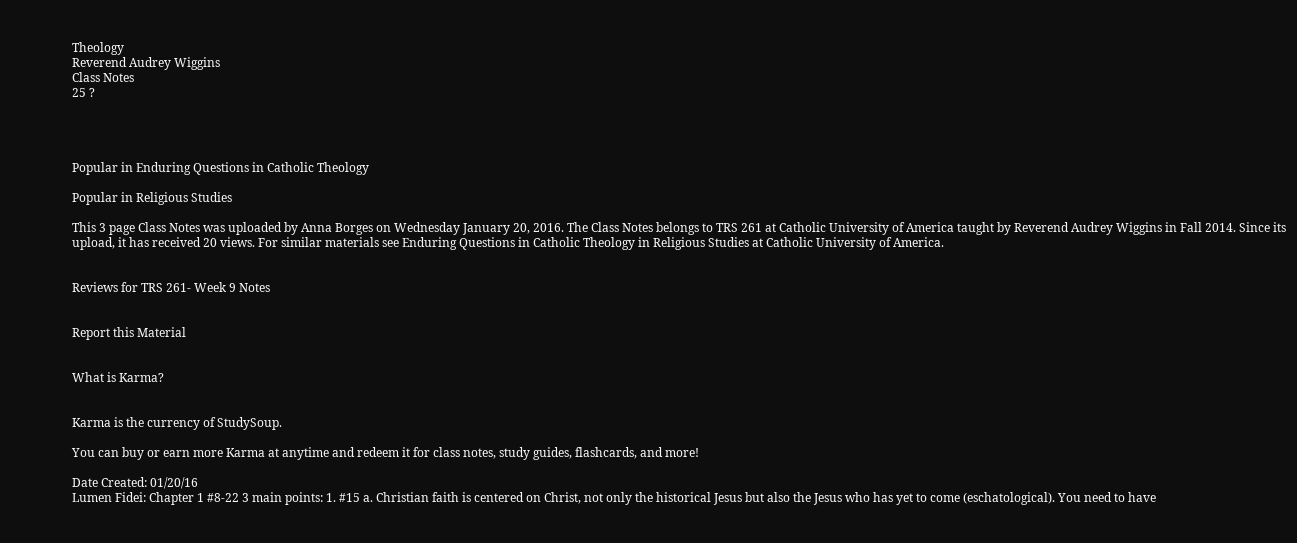Theology
Reverend Audrey Wiggins
Class Notes
25 ?




Popular in Enduring Questions in Catholic Theology

Popular in Religious Studies

This 3 page Class Notes was uploaded by Anna Borges on Wednesday January 20, 2016. The Class Notes belongs to TRS 261 at Catholic University of America taught by Reverend Audrey Wiggins in Fall 2014. Since its upload, it has received 20 views. For similar materials see Enduring Questions in Catholic Theology in Religious Studies at Catholic University of America.


Reviews for TRS 261- Week 9 Notes


Report this Material


What is Karma?


Karma is the currency of StudySoup.

You can buy or earn more Karma at anytime and redeem it for class notes, study guides, flashcards, and more!

Date Created: 01/20/16
Lumen Fidei: Chapter 1 #8-22 3 main points: 1. #15 a. Christian faith is centered on Christ, not only the historical Jesus but also the Jesus who has yet to come (eschatological). You need to have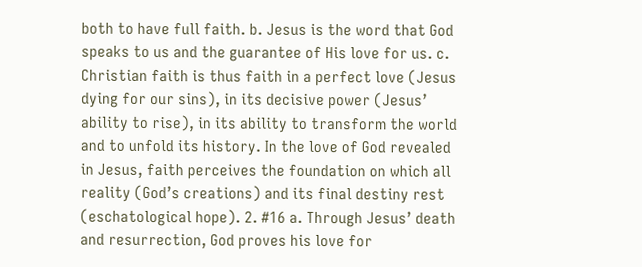both to have full faith. b. Jesus is the word that God speaks to us and the guarantee of His love for us. c. Christian faith is thus faith in a perfect love (Jesus dying for our sins), in its decisive power (Jesus’ ability to rise), in its ability to transform the world and to unfold its history. In the love of God revealed in Jesus, faith perceives the foundation on which all reality (God’s creations) and its final destiny rest (eschatological hope). 2. #16 a. Through Jesus’ death and resurrection, God proves his love for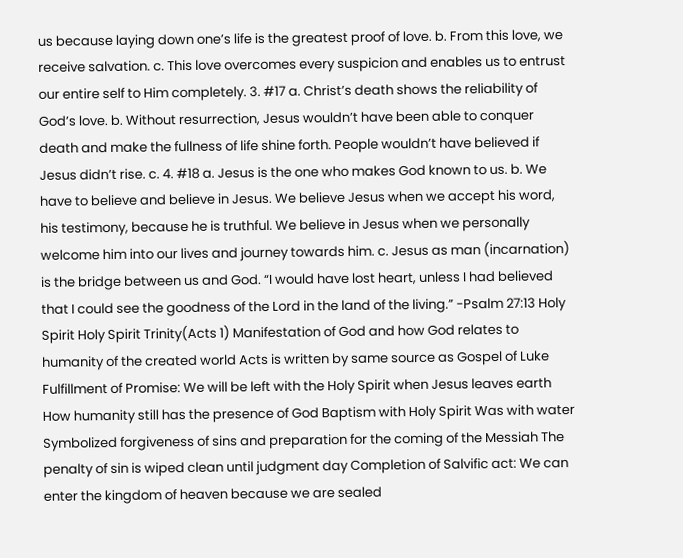us because laying down one’s life is the greatest proof of love. b. From this love, we receive salvation. c. This love overcomes every suspicion and enables us to entrust our entire self to Him completely. 3. #17 a. Christ’s death shows the reliability of God’s love. b. Without resurrection, Jesus wouldn’t have been able to conquer death and make the fullness of life shine forth. People wouldn’t have believed if Jesus didn’t rise. c. 4. #18 a. Jesus is the one who makes God known to us. b. We have to believe and believe in Jesus. We believe Jesus when we accept his word, his testimony, because he is truthful. We believe in Jesus when we personally welcome him into our lives and journey towards him. c. Jesus as man (incarnation) is the bridge between us and God. “I would have lost heart, unless I had believed that I could see the goodness of the Lord in the land of the living.” -Psalm 27:13 Holy Spirit Holy Spirit Trinity(Acts 1) Manifestation of God and how God relates to humanity of the created world Acts is written by same source as Gospel of Luke Fulfillment of Promise: We will be left with the Holy Spirit when Jesus leaves earth How humanity still has the presence of God Baptism with Holy Spirit Was with water Symbolized forgiveness of sins and preparation for the coming of the Messiah The penalty of sin is wiped clean until judgment day Completion of Salvific act: We can enter the kingdom of heaven because we are sealed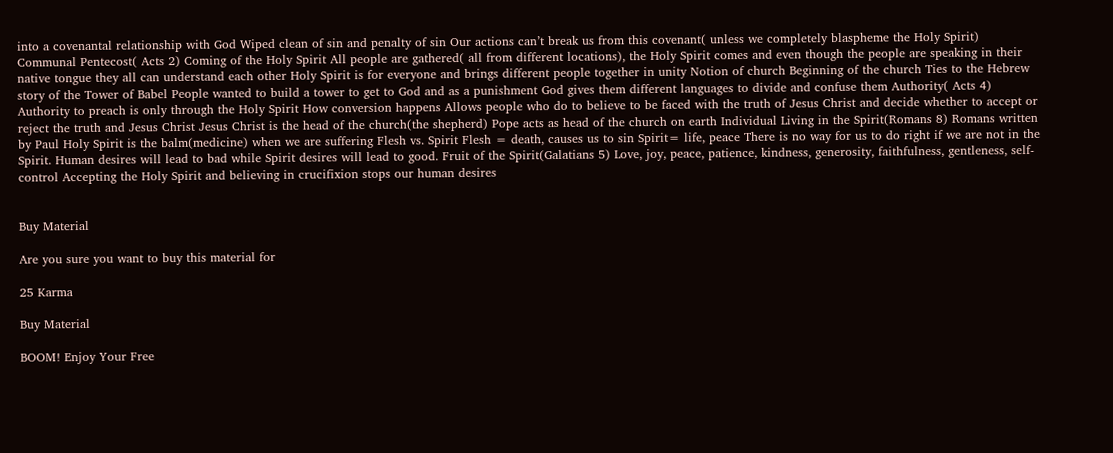into a covenantal relationship with God Wiped clean of sin and penalty of sin Our actions can’t break us from this covenant( unless we completely blaspheme the Holy Spirit) Communal Pentecost( Acts 2) Coming of the Holy Spirit All people are gathered( all from different locations), the Holy Spirit comes and even though the people are speaking in their native tongue they all can understand each other Holy Spirit is for everyone and brings different people together in unity Notion of church Beginning of the church Ties to the Hebrew story of the Tower of Babel People wanted to build a tower to get to God and as a punishment God gives them different languages to divide and confuse them Authority( Acts 4) Authority to preach is only through the Holy Spirit How conversion happens Allows people who do to believe to be faced with the truth of Jesus Christ and decide whether to accept or reject the truth and Jesus Christ Jesus Christ is the head of the church(the shepherd) Pope acts as head of the church on earth Individual Living in the Spirit(Romans 8) Romans written by Paul Holy Spirit is the balm(medicine) when we are suffering Flesh vs. Spirit Flesh = death, causes us to sin Spirit= life, peace There is no way for us to do right if we are not in the Spirit. Human desires will lead to bad while Spirit desires will lead to good. Fruit of the Spirit(Galatians 5) Love, joy, peace, patience, kindness, generosity, faithfulness, gentleness, self-control Accepting the Holy Spirit and believing in crucifixion stops our human desires


Buy Material

Are you sure you want to buy this material for

25 Karma

Buy Material

BOOM! Enjoy Your Free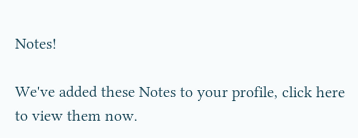Notes!

We've added these Notes to your profile, click here to view them now.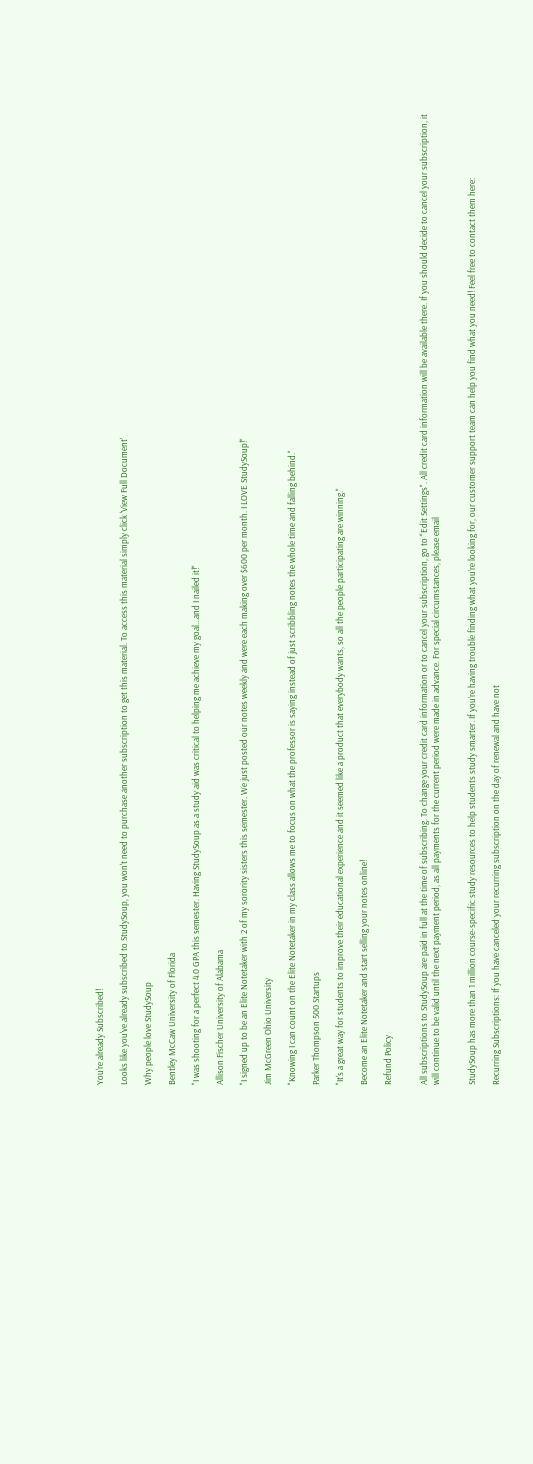You're already Subscribed!

Looks like you've already subscribed to StudySoup, you won't need to purchase another subscription to get this material. To access this material simply click 'View Full Document'

Why people love StudySoup

Bentley McCaw University of Florida

"I was shooting for a perfect 4.0 GPA this semester. Having StudySoup as a study aid was critical to helping me achieve my goal...and I nailed it!"

Allison Fischer University of Alabama

"I signed up to be an Elite Notetaker with 2 of my sorority sisters this semester. We just posted our notes weekly and were each making over $600 per month. I LOVE StudySoup!"

Jim McGreen Ohio University

"Knowing I can count on the Elite Notetaker in my class allows me to focus on what the professor is saying instead of just scribbling notes the whole time and falling behind."

Parker Thompson 500 Startups

"It's a great way for students to improve their educational experience and it seemed like a product that everybody wants, so all the people participating are winning."

Become an Elite Notetaker and start selling your notes online!

Refund Policy


All subscriptions to StudySoup are paid in full at the time of subscribing. To change your credit card information or to cancel your subscription, go to "Edit Settings". All credit card information will be available there. If you should decide to cancel your subscription, it will continue to be valid until the next payment period, as all payments for the current period were made in advance. For special circumstances, please email


StudySoup has more than 1 million course-specific study resources to help students study smarter. If you’re having trouble finding what you’re looking for, our customer support team can help you find what you need! Feel free to contact them here:

Recurring Subscriptions: If you have canceled your recurring subscription on the day of renewal and have not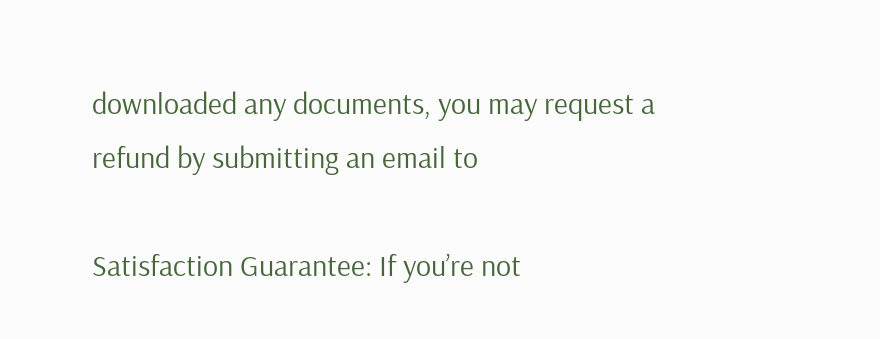downloaded any documents, you may request a refund by submitting an email to

Satisfaction Guarantee: If you’re not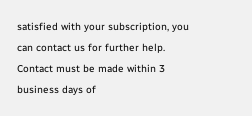satisfied with your subscription, you can contact us for further help. Contact must be made within 3 business days of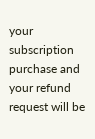your subscription purchase and your refund request will be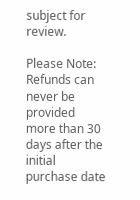subject for review.

Please Note: Refunds can never be provided more than 30 days after the initial purchase date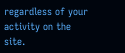regardless of your activity on the site.